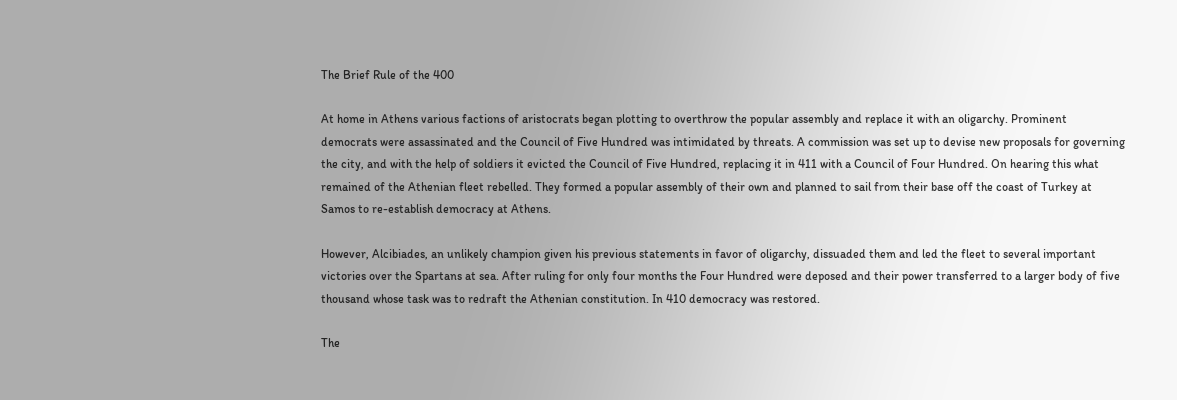The Brief Rule of the 400

At home in Athens various factions of aristocrats began plotting to overthrow the popular assembly and replace it with an oligarchy. Prominent democrats were assassinated and the Council of Five Hundred was intimidated by threats. A commission was set up to devise new proposals for governing the city, and with the help of soldiers it evicted the Council of Five Hundred, replacing it in 411 with a Council of Four Hundred. On hearing this what remained of the Athenian fleet rebelled. They formed a popular assembly of their own and planned to sail from their base off the coast of Turkey at Samos to re-establish democracy at Athens.

However, Alcibiades, an unlikely champion given his previous statements in favor of oligarchy, dissuaded them and led the fleet to several important victories over the Spartans at sea. After ruling for only four months the Four Hundred were deposed and their power transferred to a larger body of five thousand whose task was to redraft the Athenian constitution. In 410 democracy was restored.

The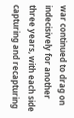war continued to drag on indecisively for another three years, with each side capturing and recapturing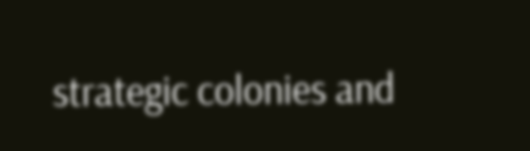strategic colonies and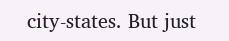city-states. But just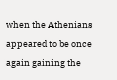when the Athenians appeared to be once again gaining the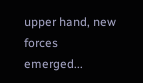upper hand, new forces emerged...